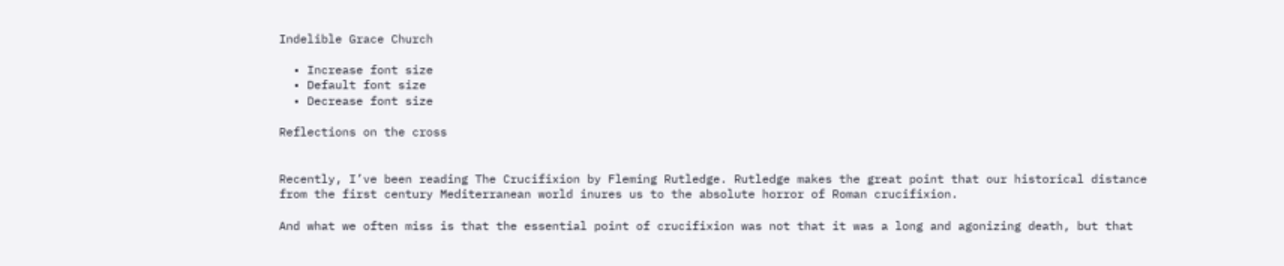Indelible Grace Church

  • Increase font size
  • Default font size
  • Decrease font size

Reflections on the cross


Recently, I’ve been reading The Crucifixion by Fleming Rutledge. Rutledge makes the great point that our historical distance from the first century Mediterranean world inures us to the absolute horror of Roman crucifixion.

And what we often miss is that the essential point of crucifixion was not that it was a long and agonizing death, but that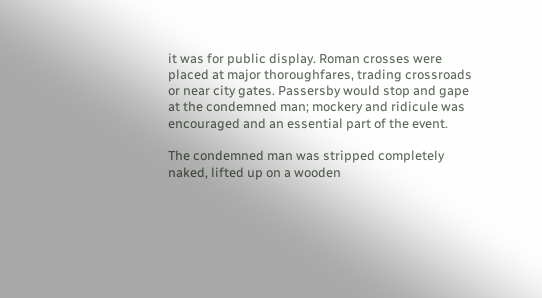it was for public display. Roman crosses were placed at major thoroughfares, trading crossroads or near city gates. Passersby would stop and gape at the condemned man; mockery and ridicule was encouraged and an essential part of the event.

The condemned man was stripped completely naked, lifted up on a wooden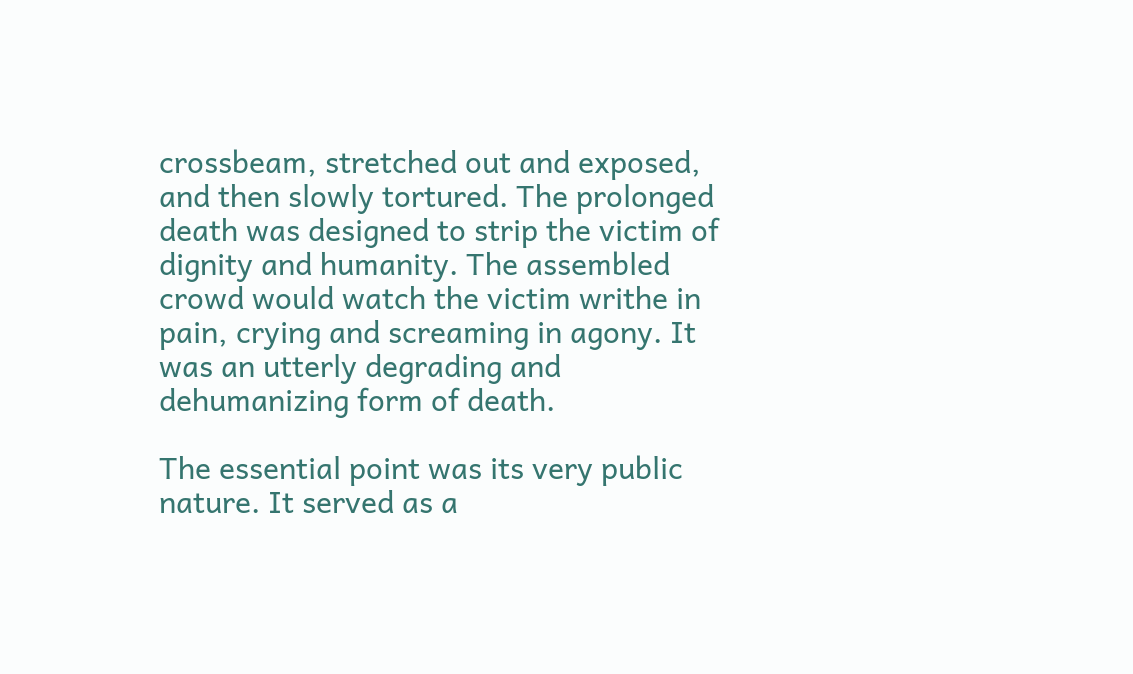crossbeam, stretched out and exposed, and then slowly tortured. The prolonged death was designed to strip the victim of dignity and humanity. The assembled crowd would watch the victim writhe in pain, crying and screaming in agony. It was an utterly degrading and dehumanizing form of death.

The essential point was its very public nature. It served as a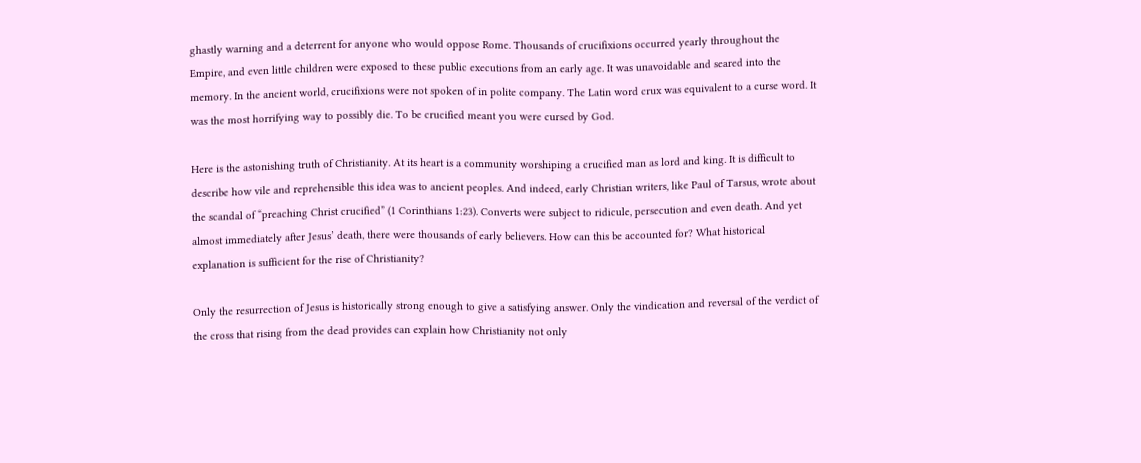ghastly warning and a deterrent for anyone who would oppose Rome. Thousands of crucifixions occurred yearly throughout the Empire, and even little children were exposed to these public executions from an early age. It was unavoidable and seared into the memory. In the ancient world, crucifixions were not spoken of in polite company. The Latin word crux was equivalent to a curse word. It was the most horrifying way to possibly die. To be crucified meant you were cursed by God.

Here is the astonishing truth of Christianity. At its heart is a community worshiping a crucified man as lord and king. It is difficult to describe how vile and reprehensible this idea was to ancient peoples. And indeed, early Christian writers, like Paul of Tarsus, wrote about the scandal of “preaching Christ crucified” (1 Corinthians 1:23). Converts were subject to ridicule, persecution and even death. And yet almost immediately after Jesus’ death, there were thousands of early believers. How can this be accounted for? What historical explanation is sufficient for the rise of Christianity?

Only the resurrection of Jesus is historically strong enough to give a satisfying answer. Only the vindication and reversal of the verdict of the cross that rising from the dead provides can explain how Christianity not only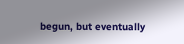begun, but eventually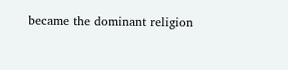became the dominant religion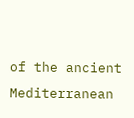of the ancient Mediterranean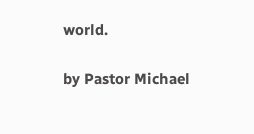world.

by Pastor Michael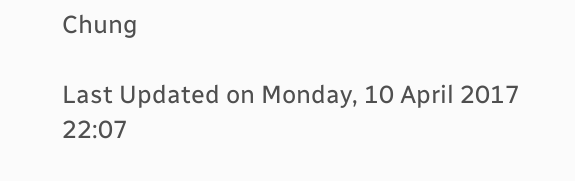Chung

Last Updated on Monday, 10 April 2017 22:07